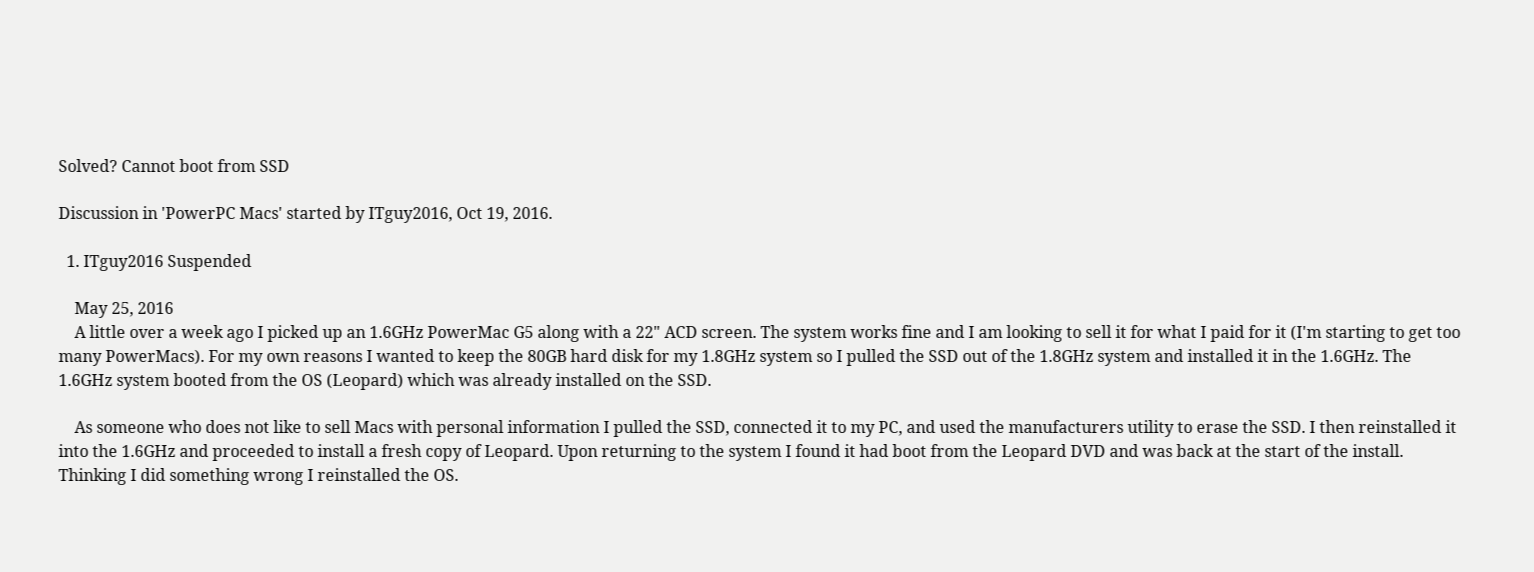Solved? Cannot boot from SSD

Discussion in 'PowerPC Macs' started by ITguy2016, Oct 19, 2016.

  1. ITguy2016 Suspended

    May 25, 2016
    A little over a week ago I picked up an 1.6GHz PowerMac G5 along with a 22" ACD screen. The system works fine and I am looking to sell it for what I paid for it (I'm starting to get too many PowerMacs). For my own reasons I wanted to keep the 80GB hard disk for my 1.8GHz system so I pulled the SSD out of the 1.8GHz system and installed it in the 1.6GHz. The 1.6GHz system booted from the OS (Leopard) which was already installed on the SSD.

    As someone who does not like to sell Macs with personal information I pulled the SSD, connected it to my PC, and used the manufacturers utility to erase the SSD. I then reinstalled it into the 1.6GHz and proceeded to install a fresh copy of Leopard. Upon returning to the system I found it had boot from the Leopard DVD and was back at the start of the install. Thinking I did something wrong I reinstalled the OS.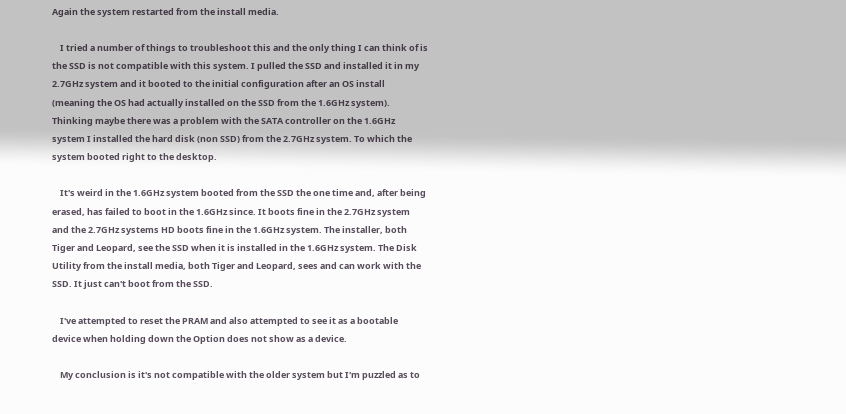Again the system restarted from the install media.

    I tried a number of things to troubleshoot this and the only thing I can think of is the SSD is not compatible with this system. I pulled the SSD and installed it in my 2.7GHz system and it booted to the initial configuration after an OS install (meaning the OS had actually installed on the SSD from the 1.6GHz system). Thinking maybe there was a problem with the SATA controller on the 1.6GHz system I installed the hard disk (non SSD) from the 2.7GHz system. To which the system booted right to the desktop.

    It's weird in the 1.6GHz system booted from the SSD the one time and, after being erased, has failed to boot in the 1.6GHz since. It boots fine in the 2.7GHz system and the 2.7GHz systems HD boots fine in the 1.6GHz system. The installer, both Tiger and Leopard, see the SSD when it is installed in the 1.6GHz system. The Disk Utility from the install media, both Tiger and Leopard, sees and can work with the SSD. It just can't boot from the SSD.

    I've attempted to reset the PRAM and also attempted to see it as a bootable device when holding down the Option does not show as a device.

    My conclusion is it's not compatible with the older system but I'm puzzled as to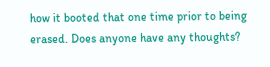how it booted that one time prior to being erased. Does anyone have any thoughts?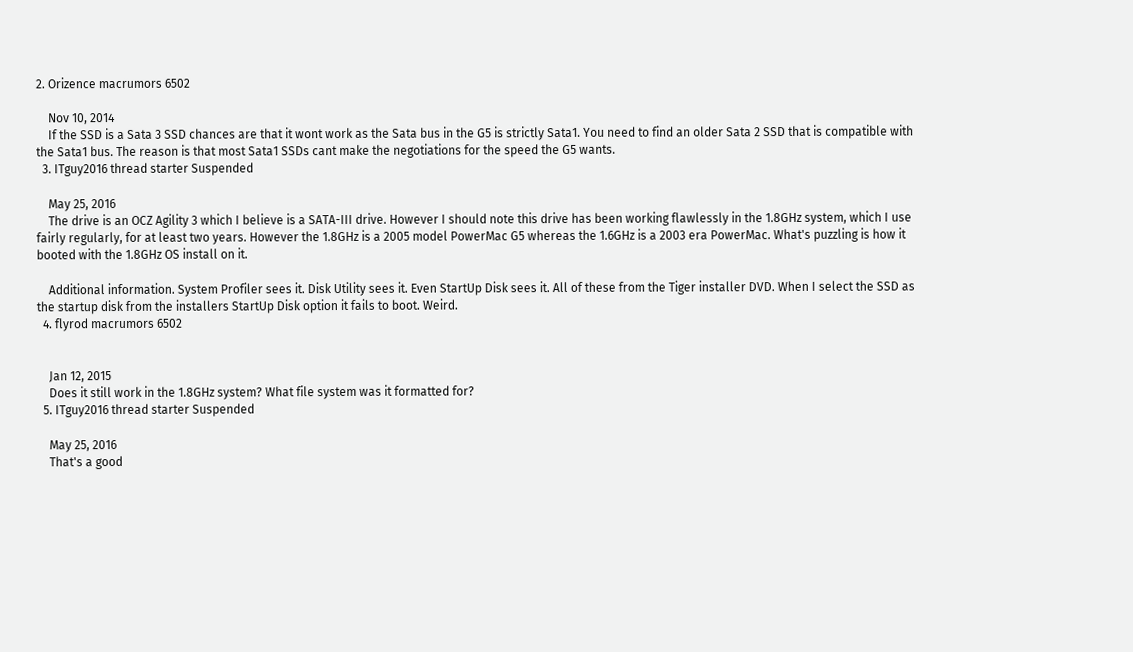2. Orizence macrumors 6502

    Nov 10, 2014
    If the SSD is a Sata 3 SSD chances are that it wont work as the Sata bus in the G5 is strictly Sata1. You need to find an older Sata 2 SSD that is compatible with the Sata1 bus. The reason is that most Sata1 SSDs cant make the negotiations for the speed the G5 wants.
  3. ITguy2016 thread starter Suspended

    May 25, 2016
    The drive is an OCZ Agility 3 which I believe is a SATA-III drive. However I should note this drive has been working flawlessly in the 1.8GHz system, which I use fairly regularly, for at least two years. However the 1.8GHz is a 2005 model PowerMac G5 whereas the 1.6GHz is a 2003 era PowerMac. What's puzzling is how it booted with the 1.8GHz OS install on it.

    Additional information. System Profiler sees it. Disk Utility sees it. Even StartUp Disk sees it. All of these from the Tiger installer DVD. When I select the SSD as the startup disk from the installers StartUp Disk option it fails to boot. Weird.
  4. flyrod macrumors 6502


    Jan 12, 2015
    Does it still work in the 1.8GHz system? What file system was it formatted for?
  5. ITguy2016 thread starter Suspended

    May 25, 2016
    That's a good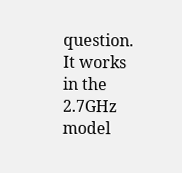question. It works in the 2.7GHz model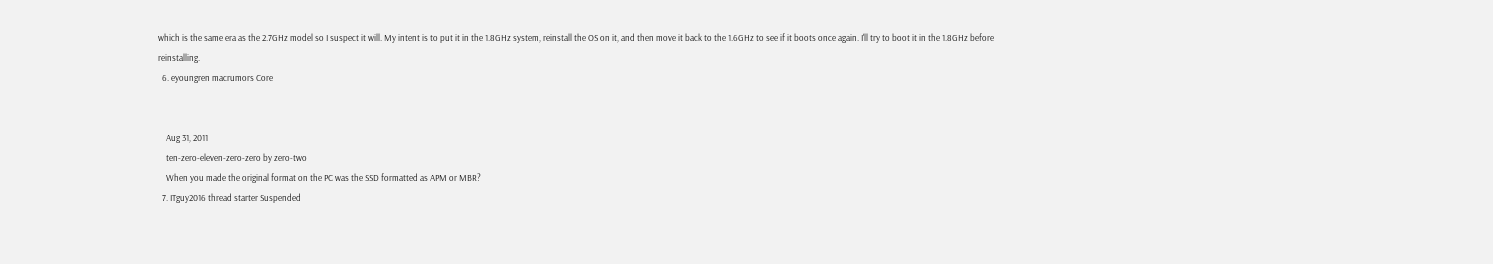which is the same era as the 2.7GHz model so I suspect it will. My intent is to put it in the 1.8GHz system, reinstall the OS on it, and then move it back to the 1.6GHz to see if it boots once again. I'll try to boot it in the 1.8GHz before reinstalling.
  6. eyoungren macrumors Core


    Aug 31, 2011
    ten-zero-eleven-zero-zero by zero-two
    When you made the original format on the PC was the SSD formatted as APM or MBR?
  7. ITguy2016 thread starter Suspended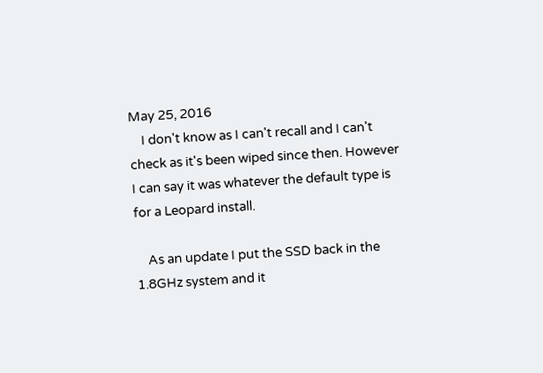May 25, 2016
    I don't know as I can't recall and I can't check as it's been wiped since then. However I can say it was whatever the default type is for a Leopard install.

    As an update I put the SSD back in the 1.8GHz system and it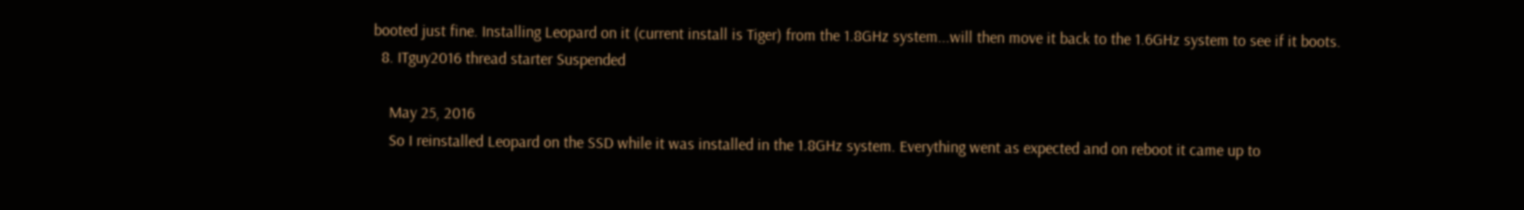booted just fine. Installing Leopard on it (current install is Tiger) from the 1.8GHz system...will then move it back to the 1.6GHz system to see if it boots.
  8. ITguy2016 thread starter Suspended

    May 25, 2016
    So I reinstalled Leopard on the SSD while it was installed in the 1.8GHz system. Everything went as expected and on reboot it came up to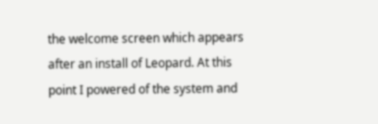the welcome screen which appears after an install of Leopard. At this point I powered of the system and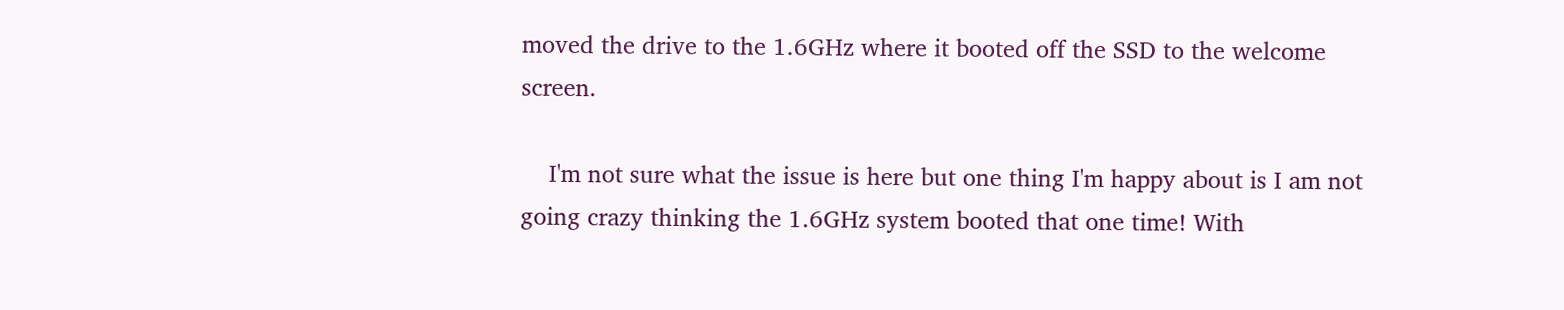moved the drive to the 1.6GHz where it booted off the SSD to the welcome screen.

    I'm not sure what the issue is here but one thing I'm happy about is I am not going crazy thinking the 1.6GHz system booted that one time! With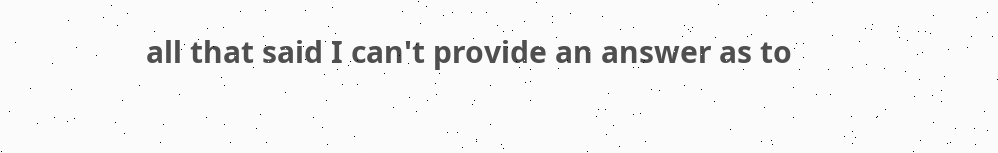all that said I can't provide an answer as to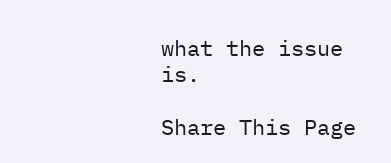what the issue is.

Share This Page